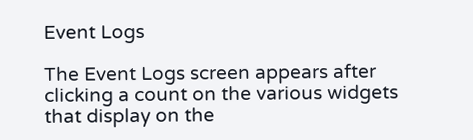Event Logs

The Event Logs screen appears after clicking a count on the various widgets that display on the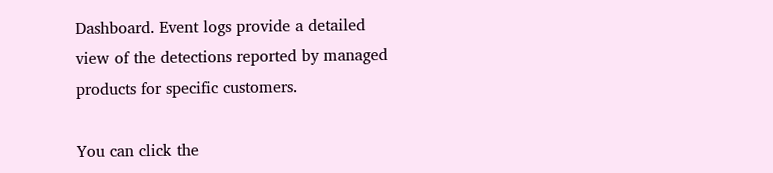Dashboard. Event logs provide a detailed view of the detections reported by managed products for specific customers.

You can click the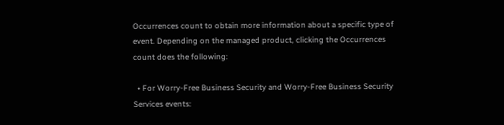Occurrences count to obtain more information about a specific type of event. Depending on the managed product, clicking the Occurrences count does the following:

  • For Worry-Free Business Security and Worry-Free Business Security Services events: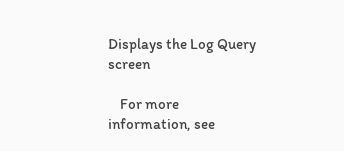Displays the Log Query screen

    For more information, see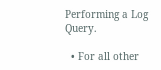Performing a Log Query.

  • For all other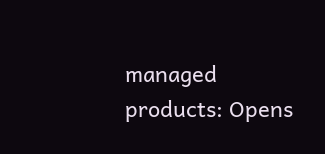managed products: Opens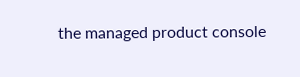the managed product console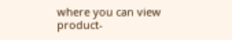where you can view product-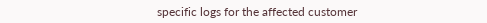specific logs for the affected customer